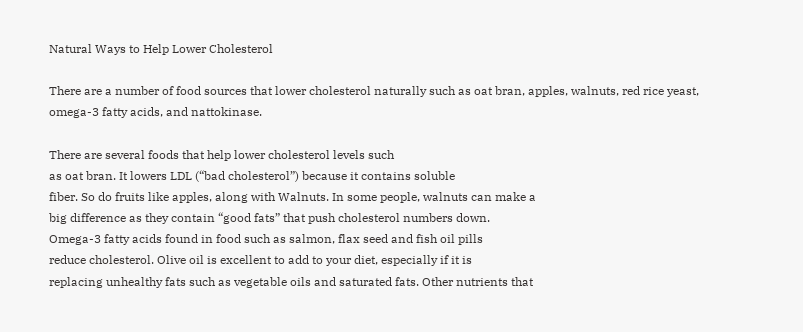Natural Ways to Help Lower Cholesterol

There are a number of food sources that lower cholesterol naturally such as oat bran, apples, walnuts, red rice yeast, omega-3 fatty acids, and nattokinase.

There are several foods that help lower cholesterol levels such
as oat bran. It lowers LDL (“bad cholesterol”) because it contains soluble
fiber. So do fruits like apples, along with Walnuts. In some people, walnuts can make a
big difference as they contain “good fats” that push cholesterol numbers down.
Omega-3 fatty acids found in food such as salmon, flax seed and fish oil pills
reduce cholesterol. Olive oil is excellent to add to your diet, especially if it is
replacing unhealthy fats such as vegetable oils and saturated fats. Other nutrients that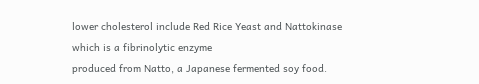lower cholesterol include Red Rice Yeast and Nattokinase which is a fibrinolytic enzyme
produced from Natto, a Japanese fermented soy food.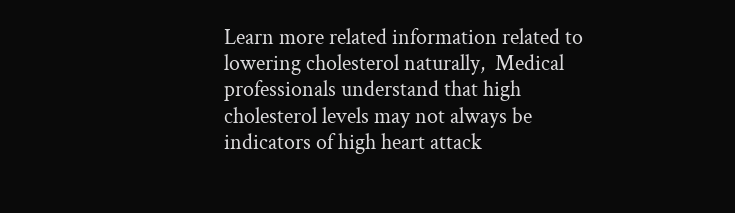Learn more related information related to lowering cholesterol naturally,  Medical professionals understand that high cholesterol levels may not always be indicators of high heart attack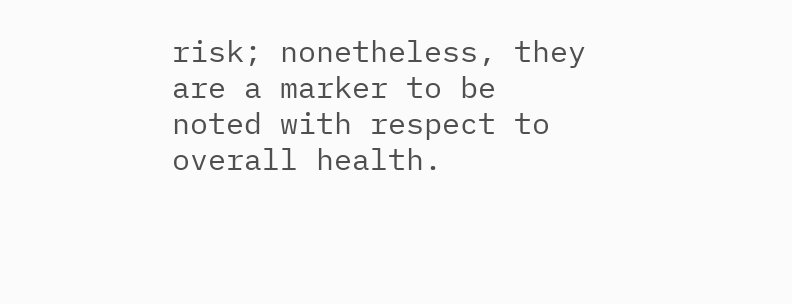risk; nonetheless, they are a marker to be noted with respect to overall health.